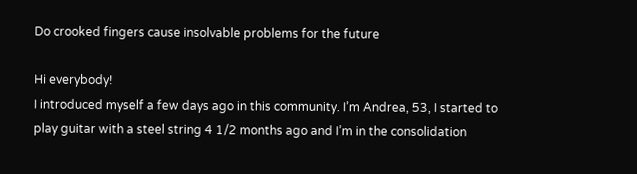Do crooked fingers cause insolvable problems for the future

Hi everybody!
I introduced myself a few days ago in this community. I’m Andrea, 53, I started to play guitar with a steel string 4 1/2 months ago and I’m in the consolidation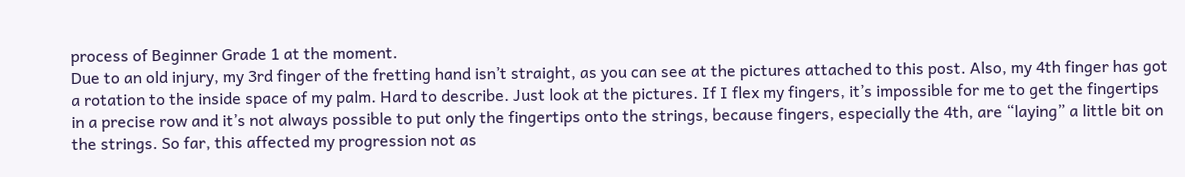process of Beginner Grade 1 at the moment.
Due to an old injury, my 3rd finger of the fretting hand isn’t straight, as you can see at the pictures attached to this post. Also, my 4th finger has got a rotation to the inside space of my palm. Hard to describe. Just look at the pictures. If I flex my fingers, it’s impossible for me to get the fingertips in a precise row and it’s not always possible to put only the fingertips onto the strings, because fingers, especially the 4th, are “laying” a little bit on the strings. So far, this affected my progression not as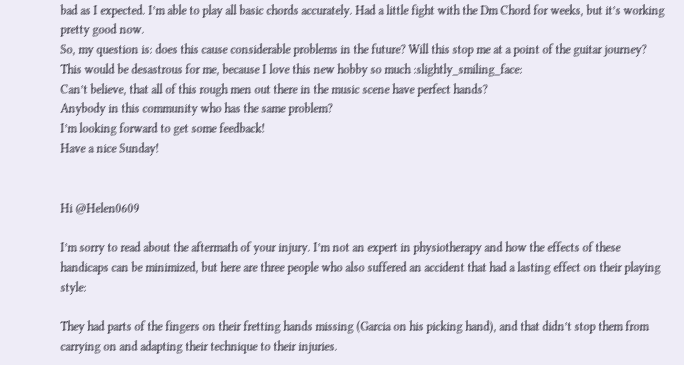bad as I expected. I’m able to play all basic chords accurately. Had a little fight with the Dm Chord for weeks, but it’s working pretty good now.
So, my question is: does this cause considerable problems in the future? Will this stop me at a point of the guitar journey? This would be desastrous for me, because I love this new hobby so much :slightly_smiling_face:
Can’t believe, that all of this rough men out there in the music scene have perfect hands?
Anybody in this community who has the same problem?
I’m looking forward to get some feedback!
Have a nice Sunday!


Hi @Helen0609

I’m sorry to read about the aftermath of your injury. I’m not an expert in physiotherapy and how the effects of these handicaps can be minimized, but here are three people who also suffered an accident that had a lasting effect on their playing style:

They had parts of the fingers on their fretting hands missing (Garcia on his picking hand), and that didn’t stop them from carrying on and adapting their technique to their injuries.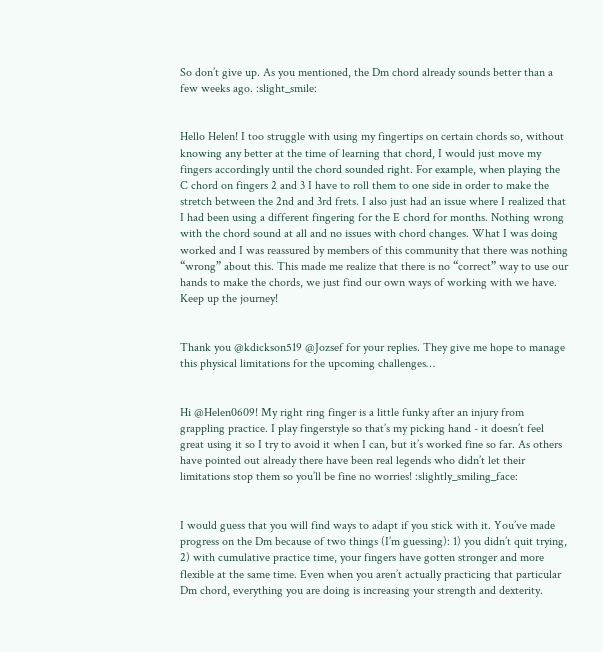So don’t give up. As you mentioned, the Dm chord already sounds better than a few weeks ago. :slight_smile:


Hello Helen! I too struggle with using my fingertips on certain chords so, without knowing any better at the time of learning that chord, I would just move my fingers accordingly until the chord sounded right. For example, when playing the C chord on fingers 2 and 3 I have to roll them to one side in order to make the stretch between the 2nd and 3rd frets. I also just had an issue where I realized that I had been using a different fingering for the E chord for months. Nothing wrong with the chord sound at all and no issues with chord changes. What I was doing worked and I was reassured by members of this community that there was nothing “wrong” about this. This made me realize that there is no “correct” way to use our hands to make the chords, we just find our own ways of working with we have. Keep up the journey!


Thank you @kdickson519 @Jozsef for your replies. They give me hope to manage this physical limitations for the upcoming challenges…


Hi @Helen0609! My right ring finger is a little funky after an injury from grappling practice. I play fingerstyle so that’s my picking hand - it doesn’t feel great using it so I try to avoid it when I can, but it’s worked fine so far. As others have pointed out already there have been real legends who didn’t let their limitations stop them so you’ll be fine no worries! :slightly_smiling_face:


I would guess that you will find ways to adapt if you stick with it. You’ve made progress on the Dm because of two things (I’m guessing): 1) you didn’t quit trying, 2) with cumulative practice time, your fingers have gotten stronger and more flexible at the same time. Even when you aren’t actually practicing that particular Dm chord, everything you are doing is increasing your strength and dexterity.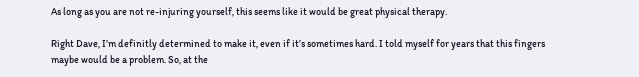As long as you are not re-injuring yourself, this seems like it would be great physical therapy.

Right Dave, I’m definitly determined to make it, even if it’s sometimes hard. I told myself for years that this fingers maybe would be a problem. So, at the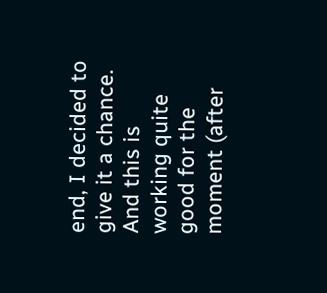end, I decided to give it a chance. And this is working quite good for the moment (after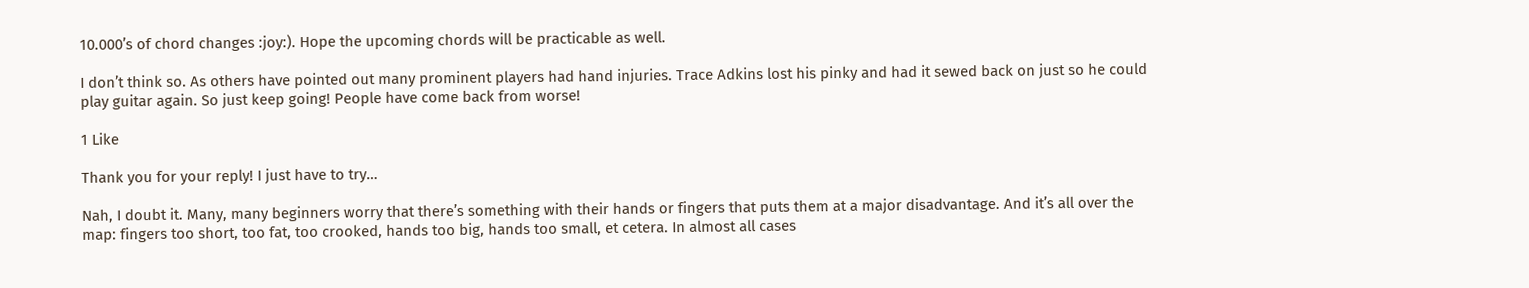10.000’s of chord changes :joy:). Hope the upcoming chords will be practicable as well.

I don’t think so. As others have pointed out many prominent players had hand injuries. Trace Adkins lost his pinky and had it sewed back on just so he could play guitar again. So just keep going! People have come back from worse!

1 Like

Thank you for your reply! I just have to try…

Nah, I doubt it. Many, many beginners worry that there’s something with their hands or fingers that puts them at a major disadvantage. And it’s all over the map: fingers too short, too fat, too crooked, hands too big, hands too small, et cetera. In almost all cases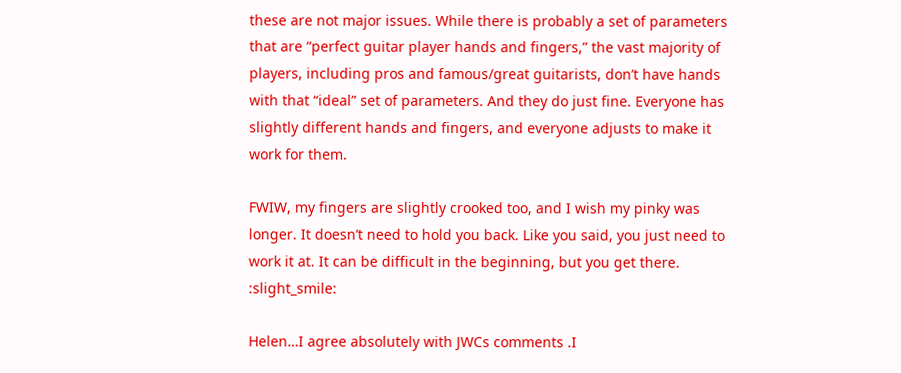these are not major issues. While there is probably a set of parameters that are “perfect guitar player hands and fingers,” the vast majority of players, including pros and famous/great guitarists, don’t have hands with that “ideal” set of parameters. And they do just fine. Everyone has slightly different hands and fingers, and everyone adjusts to make it work for them.

FWIW, my fingers are slightly crooked too, and I wish my pinky was longer. It doesn’t need to hold you back. Like you said, you just need to work it at. It can be difficult in the beginning, but you get there. :slight_smile:

Helen…I agree absolutely with JWCs comments .I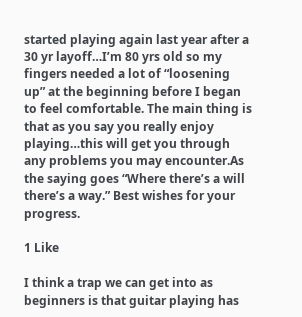started playing again last year after a 30 yr layoff…I’m 80 yrs old so my fingers needed a lot of “loosening up” at the beginning before I began to feel comfortable. The main thing is that as you say you really enjoy playing…this will get you through any problems you may encounter.As the saying goes “Where there’s a will there’s a way.” Best wishes for your progress.

1 Like

I think a trap we can get into as beginners is that guitar playing has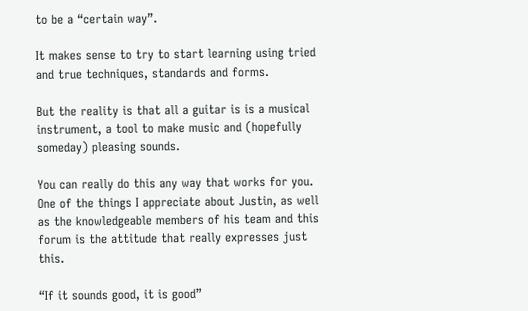to be a “certain way”.

It makes sense to try to start learning using tried and true techniques, standards and forms.

But the reality is that all a guitar is is a musical instrument, a tool to make music and (hopefully someday) pleasing sounds.

You can really do this any way that works for you. One of the things I appreciate about Justin, as well as the knowledgeable members of his team and this forum is the attitude that really expresses just this.

“If it sounds good, it is good”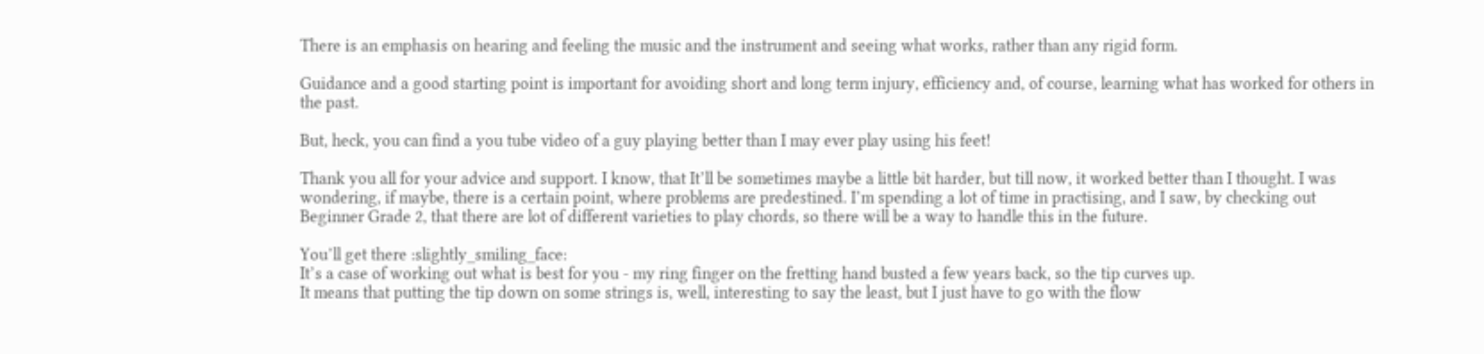There is an emphasis on hearing and feeling the music and the instrument and seeing what works, rather than any rigid form.

Guidance and a good starting point is important for avoiding short and long term injury, efficiency and, of course, learning what has worked for others in the past.

But, heck, you can find a you tube video of a guy playing better than I may ever play using his feet!

Thank you all for your advice and support. I know, that It’ll be sometimes maybe a little bit harder, but till now, it worked better than I thought. I was wondering, if maybe, there is a certain point, where problems are predestined. I’m spending a lot of time in practising, and I saw, by checking out Beginner Grade 2, that there are lot of different varieties to play chords, so there will be a way to handle this in the future.

You’ll get there :slightly_smiling_face:
It’s a case of working out what is best for you - my ring finger on the fretting hand busted a few years back, so the tip curves up.
It means that putting the tip down on some strings is, well, interesting to say the least, but I just have to go with the flow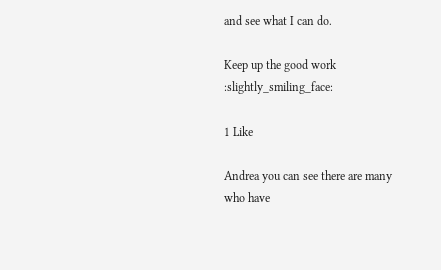and see what I can do.

Keep up the good work :slightly_smiling_face:

1 Like

Andrea you can see there are many who have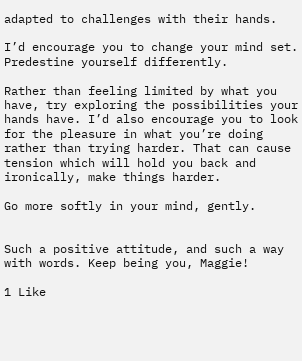adapted to challenges with their hands.

I’d encourage you to change your mind set. Predestine yourself differently.

Rather than feeling limited by what you have, try exploring the possibilities your hands have. I’d also encourage you to look for the pleasure in what you’re doing rather than trying harder. That can cause tension which will hold you back and ironically, make things harder.

Go more softly in your mind, gently.


Such a positive attitude, and such a way with words. Keep being you, Maggie!

1 Like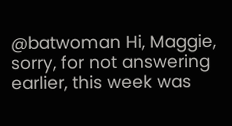@batwoman Hi, Maggie, sorry, for not answering earlier, this week was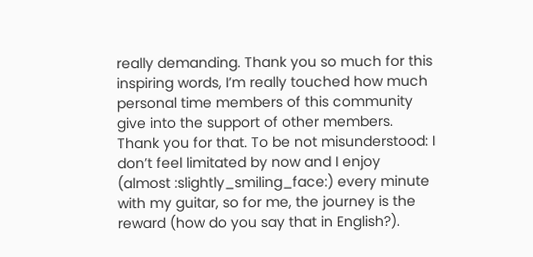really demanding. Thank you so much for this inspiring words, I’m really touched how much personal time members of this community give into the support of other members. Thank you for that. To be not misunderstood: I don’t feel limitated by now and I enjoy (almost :slightly_smiling_face:) every minute with my guitar, so for me, the journey is the reward (how do you say that in English?).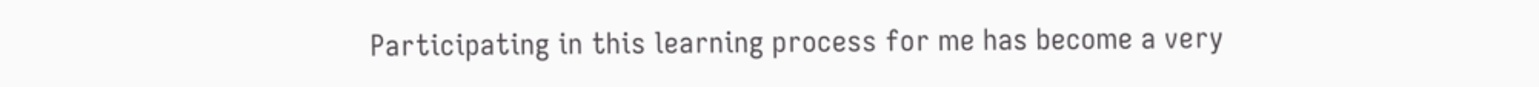Participating in this learning process for me has become a very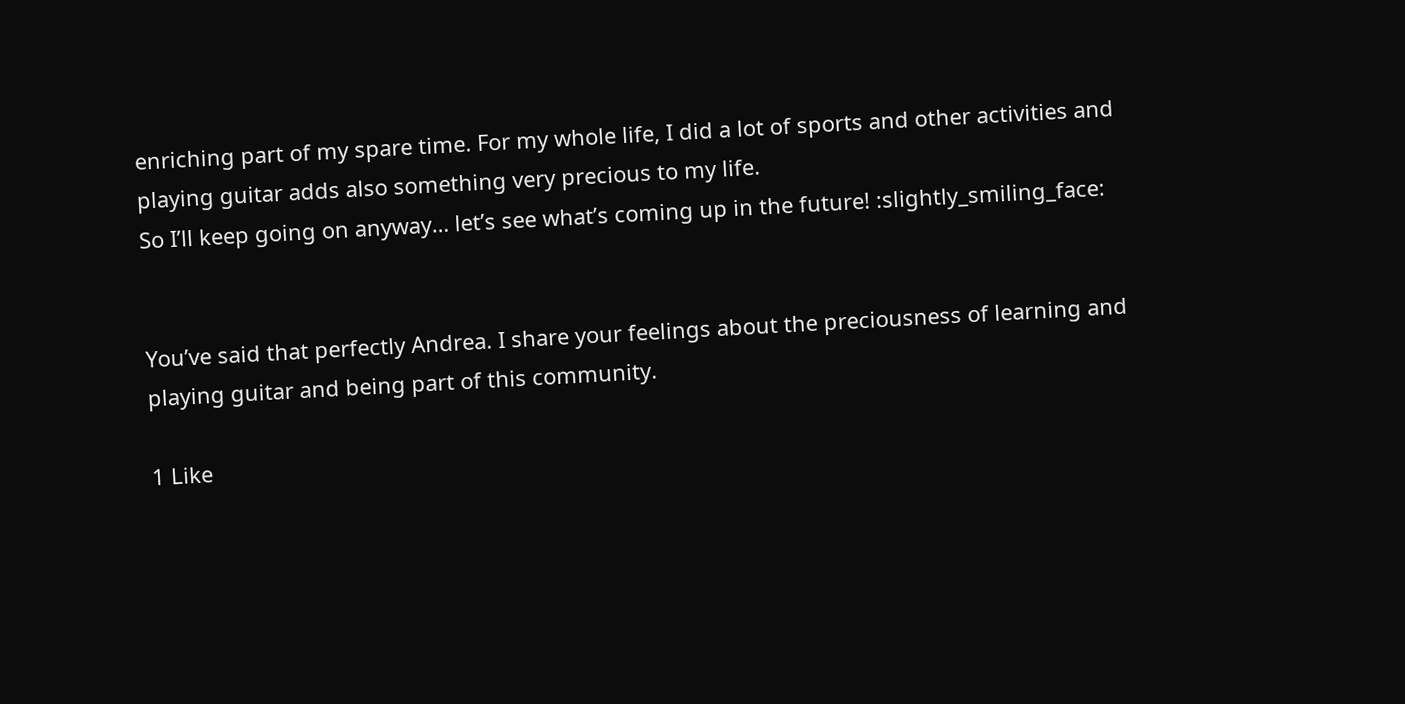enriching part of my spare time. For my whole life, I did a lot of sports and other activities and playing guitar adds also something very precious to my life.
So I’ll keep going on anyway… let’s see what’s coming up in the future! :slightly_smiling_face:


You’ve said that perfectly Andrea. I share your feelings about the preciousness of learning and playing guitar and being part of this community.

1 Like